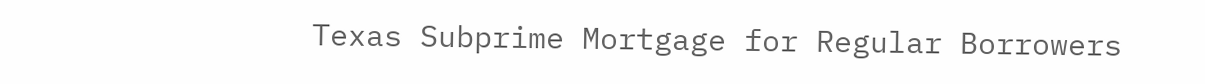Texas Subprime Mortgage for Regular Borrowers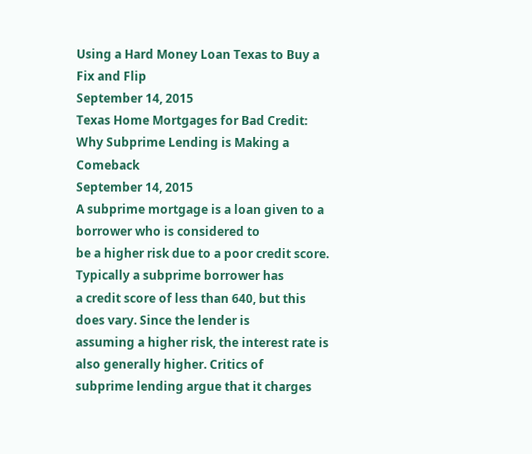Using a Hard Money Loan Texas to Buy a Fix and Flip
September 14, 2015
Texas Home Mortgages for Bad Credit: Why Subprime Lending is Making a Comeback
September 14, 2015
A subprime mortgage is a loan given to a borrower who is considered to
be a higher risk due to a poor credit score. Typically a subprime borrower has
a credit score of less than 640, but this does vary. Since the lender is
assuming a higher risk, the interest rate is also generally higher. Critics of
subprime lending argue that it charges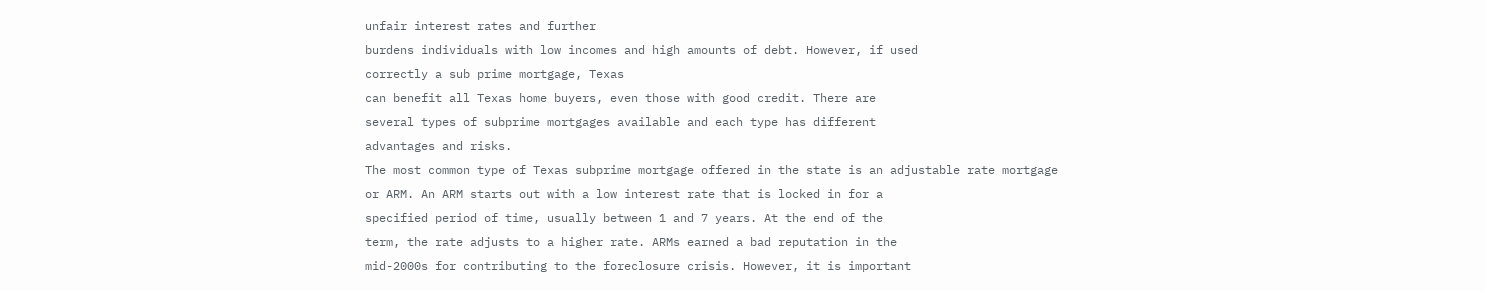unfair interest rates and further
burdens individuals with low incomes and high amounts of debt. However, if used
correctly a sub prime mortgage, Texas
can benefit all Texas home buyers, even those with good credit. There are
several types of subprime mortgages available and each type has different
advantages and risks.
The most common type of Texas subprime mortgage offered in the state is an adjustable rate mortgage
or ARM. An ARM starts out with a low interest rate that is locked in for a
specified period of time, usually between 1 and 7 years. At the end of the
term, the rate adjusts to a higher rate. ARMs earned a bad reputation in the
mid-2000s for contributing to the foreclosure crisis. However, it is important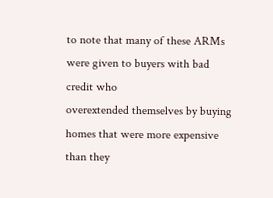to note that many of these ARMs were given to buyers with bad credit who
overextended themselves by buying homes that were more expensive than they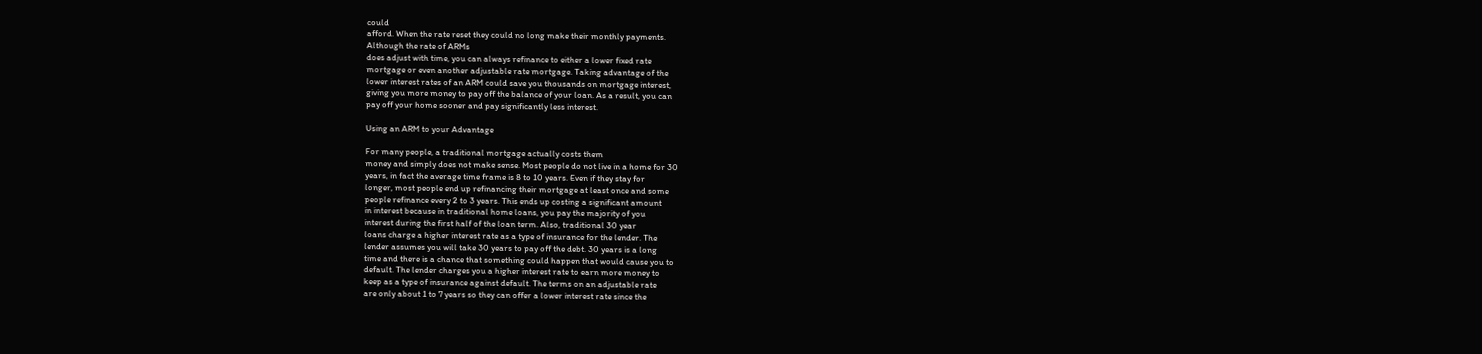could
afford. When the rate reset they could no long make their monthly payments.
Although the rate of ARMs
does adjust with time, you can always refinance to either a lower fixed rate
mortgage or even another adjustable rate mortgage. Taking advantage of the
lower interest rates of an ARM could save you thousands on mortgage interest,
giving you more money to pay off the balance of your loan. As a result, you can
pay off your home sooner and pay significantly less interest.

Using an ARM to your Advantage

For many people, a traditional mortgage actually costs them
money and simply does not make sense. Most people do not live in a home for 30
years, in fact the average time frame is 8 to 10 years. Even if they stay for
longer, most people end up refinancing their mortgage at least once and some
people refinance every 2 to 3 years. This ends up costing a significant amount
in interest because in traditional home loans, you pay the majority of you
interest during the first half of the loan term. Also, traditional 30 year
loans charge a higher interest rate as a type of insurance for the lender. The
lender assumes you will take 30 years to pay off the debt. 30 years is a long
time and there is a chance that something could happen that would cause you to
default. The lender charges you a higher interest rate to earn more money to
keep as a type of insurance against default. The terms on an adjustable rate
are only about 1 to 7 years so they can offer a lower interest rate since the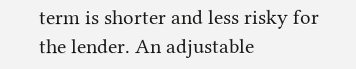term is shorter and less risky for the lender. An adjustable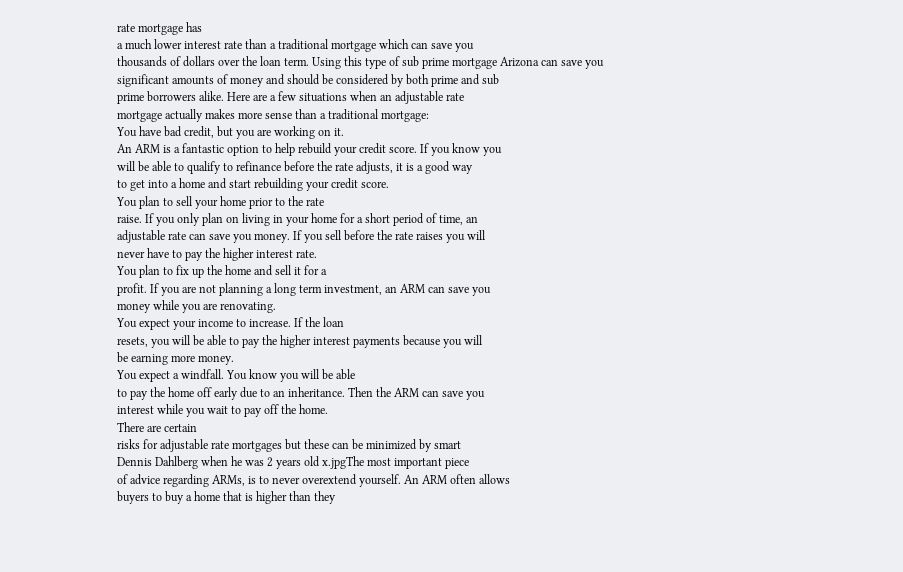rate mortgage has
a much lower interest rate than a traditional mortgage which can save you
thousands of dollars over the loan term. Using this type of sub prime mortgage Arizona can save you
significant amounts of money and should be considered by both prime and sub
prime borrowers alike. Here are a few situations when an adjustable rate
mortgage actually makes more sense than a traditional mortgage:
You have bad credit, but you are working on it.
An ARM is a fantastic option to help rebuild your credit score. If you know you
will be able to qualify to refinance before the rate adjusts, it is a good way
to get into a home and start rebuilding your credit score.
You plan to sell your home prior to the rate
raise. If you only plan on living in your home for a short period of time, an
adjustable rate can save you money. If you sell before the rate raises you will
never have to pay the higher interest rate.
You plan to fix up the home and sell it for a
profit. If you are not planning a long term investment, an ARM can save you
money while you are renovating.
You expect your income to increase. If the loan
resets, you will be able to pay the higher interest payments because you will
be earning more money.
You expect a windfall. You know you will be able
to pay the home off early due to an inheritance. Then the ARM can save you
interest while you wait to pay off the home.
There are certain
risks for adjustable rate mortgages but these can be minimized by smart
Dennis Dahlberg when he was 2 years old x.jpgThe most important piece
of advice regarding ARMs, is to never overextend yourself. An ARM often allows
buyers to buy a home that is higher than they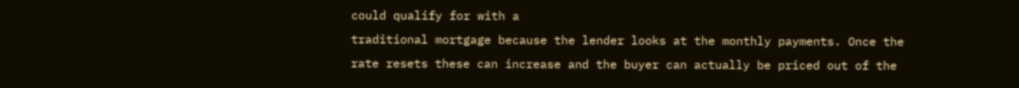could qualify for with a
traditional mortgage because the lender looks at the monthly payments. Once the
rate resets these can increase and the buyer can actually be priced out of the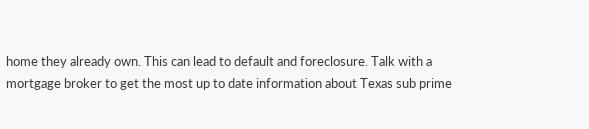home they already own. This can lead to default and foreclosure. Talk with a
mortgage broker to get the most up to date information about Texas sub prime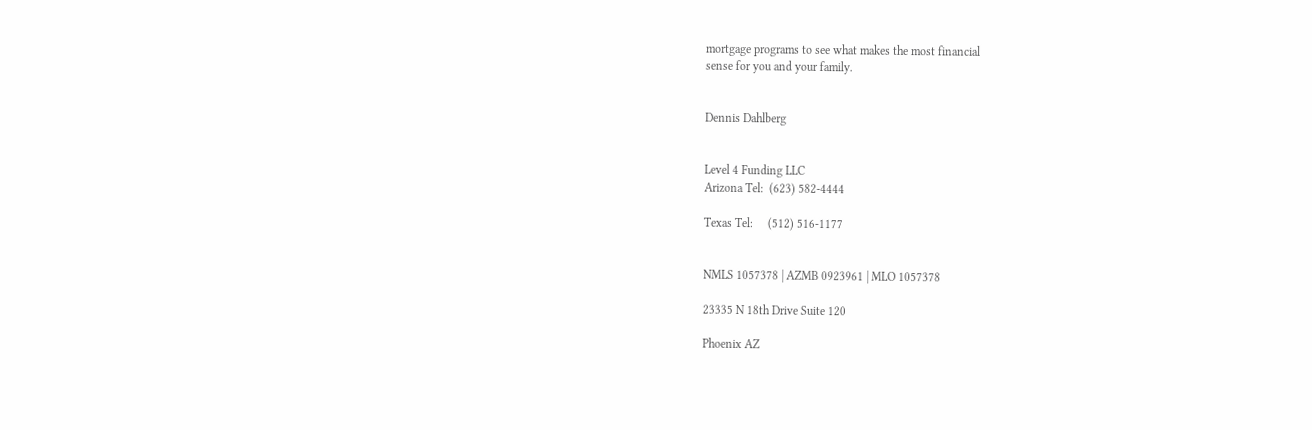mortgage programs to see what makes the most financial
sense for you and your family.


Dennis Dahlberg


Level 4 Funding LLC
Arizona Tel:  (623) 582-4444

Texas Tel:     (512) 516-1177


NMLS 1057378 | AZMB 0923961 | MLO 1057378

23335 N 18th Drive Suite 120

Phoenix AZ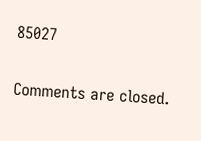85027


Comments are closed.